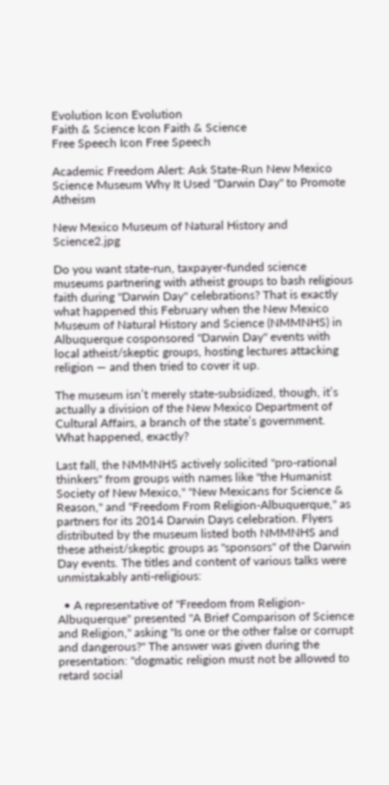Evolution Icon Evolution
Faith & Science Icon Faith & Science
Free Speech Icon Free Speech

Academic Freedom Alert: Ask State-Run New Mexico Science Museum Why It Used "Darwin Day" to Promote Atheism

New Mexico Museum of Natural History and Science2.jpg

Do you want state-run, taxpayer-funded science museums partnering with atheist groups to bash religious faith during "Darwin Day" celebrations? That is exactly what happened this February when the New Mexico Museum of Natural History and Science (NMMNHS) in Albuquerque cosponsored "Darwin Day" events with local atheist/skeptic groups, hosting lectures attacking religion — and then tried to cover it up.

The museum isn’t merely state-subsidized, though, it’s actually a division of the New Mexico Department of Cultural Affairs, a branch of the state’s government. What happened, exactly?

Last fall, the NMMNHS actively solicited "pro-rational thinkers" from groups with names like "the Humanist Society of New Mexico," "New Mexicans for Science & Reason," and "Freedom From Religion-Albuquerque," as partners for its 2014 Darwin Days celebration. Flyers distributed by the museum listed both NMMNHS and these atheist/skeptic groups as "sponsors" of the Darwin Day events. The titles and content of various talks were unmistakably anti-religious:

  • A representative of "Freedom from Religion-Albuquerque" presented "A Brief Comparison of Science and Religion," asking "Is one or the other false or corrupt and dangerous?" The answer was given during the presentation: "dogmatic religion must not be allowed to retard social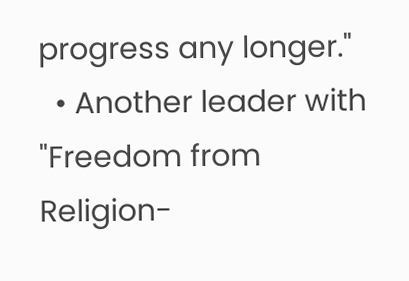progress any longer."
  • Another leader with "Freedom from Religion-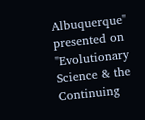Albuquerque" presented on "Evolutionary Science & the Continuing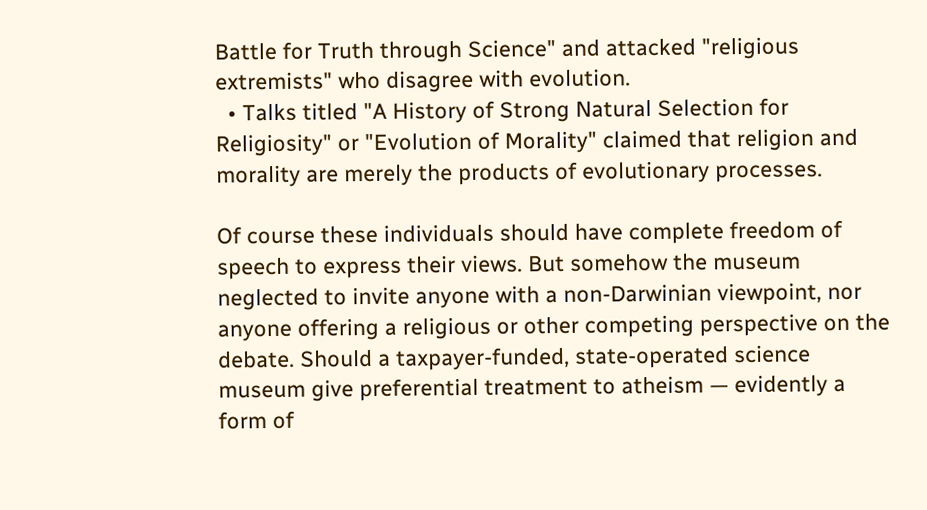Battle for Truth through Science" and attacked "religious extremists" who disagree with evolution.
  • Talks titled "A History of Strong Natural Selection for Religiosity" or "Evolution of Morality" claimed that religion and morality are merely the products of evolutionary processes.

Of course these individuals should have complete freedom of speech to express their views. But somehow the museum neglected to invite anyone with a non-Darwinian viewpoint, nor anyone offering a religious or other competing perspective on the debate. Should a taxpayer-funded, state-operated science museum give preferential treatment to atheism — evidently a form of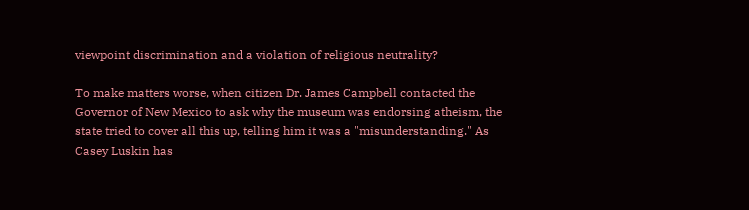viewpoint discrimination and a violation of religious neutrality?

To make matters worse, when citizen Dr. James Campbell contacted the Governor of New Mexico to ask why the museum was endorsing atheism, the state tried to cover all this up, telling him it was a "misunderstanding." As Casey Luskin has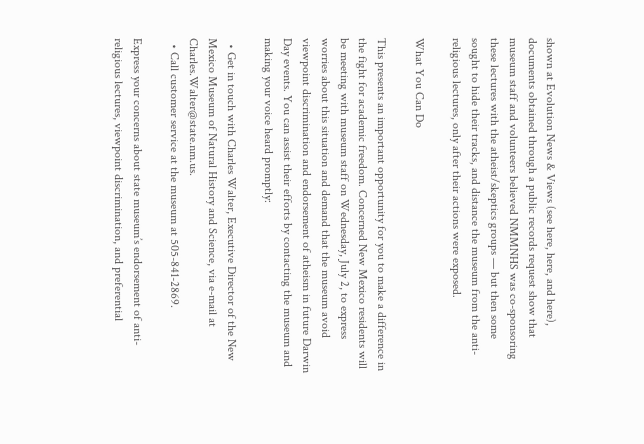shown at Evolution News & Views (see here, here, and here), documents obtained through a public records request show that museum staff and volunteers believed NMMNHS was co-sponsoring these lectures with the atheist/skeptics groups — but then some sought to hide their tracks, and distance the museum from the anti-religious lectures, only after their actions were exposed.

What You Can Do

This presents an important opportunity for you to make a difference in the fight for academic freedom. Concerned New Mexico residents will be meeting with museum staff on Wednesday, July 2, to express worries about this situation and demand that the museum avoid viewpoint discrimination and endorsement of atheism in future Darwin Day events. You can assist their efforts by contacting the museum and making your voice heard promptly:

  • Get in touch with Charles Walter, Executive Director of the New Mexico Museum of Natural History and Science, via e-mail at Charles.Walter@state.nm.us.
  • Call customer service at the museum at 505-841-2869.

Express your concerns about state museum’s endorsement of anti-religious lectures, viewpoint discrimination, and preferential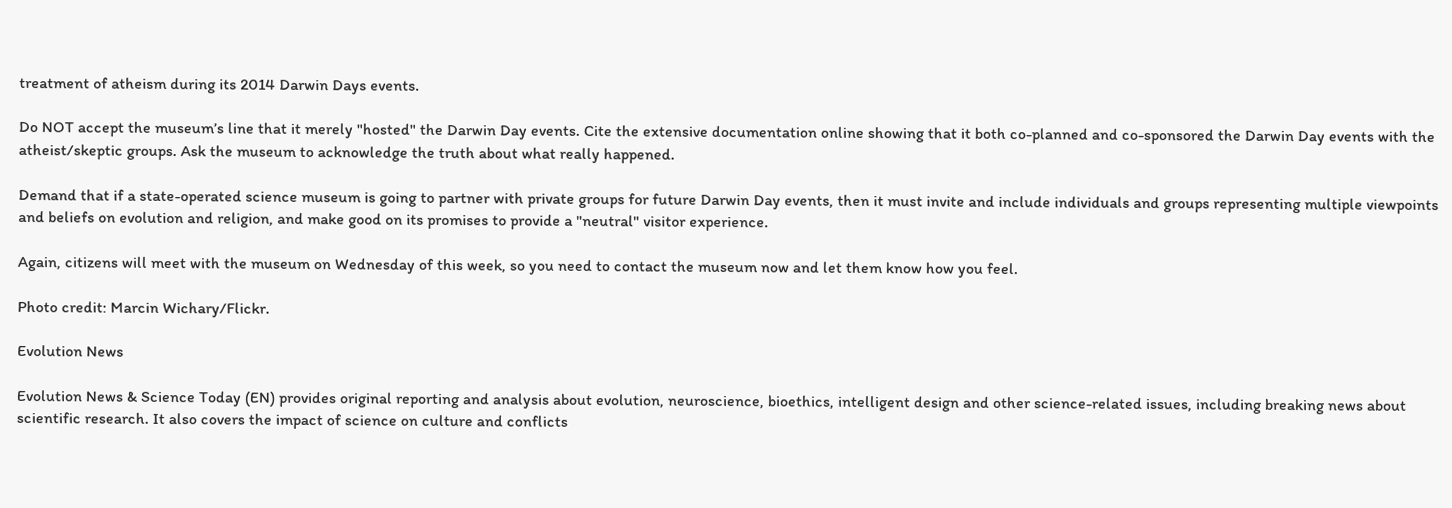treatment of atheism during its 2014 Darwin Days events.

Do NOT accept the museum’s line that it merely "hosted" the Darwin Day events. Cite the extensive documentation online showing that it both co-planned and co-sponsored the Darwin Day events with the atheist/skeptic groups. Ask the museum to acknowledge the truth about what really happened.

Demand that if a state-operated science museum is going to partner with private groups for future Darwin Day events, then it must invite and include individuals and groups representing multiple viewpoints and beliefs on evolution and religion, and make good on its promises to provide a "neutral" visitor experience.

Again, citizens will meet with the museum on Wednesday of this week, so you need to contact the museum now and let them know how you feel.

Photo credit: Marcin Wichary/Flickr.

Evolution News

Evolution News & Science Today (EN) provides original reporting and analysis about evolution, neuroscience, bioethics, intelligent design and other science-related issues, including breaking news about scientific research. It also covers the impact of science on culture and conflicts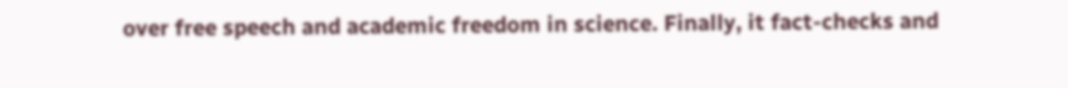over free speech and academic freedom in science. Finally, it fact-checks and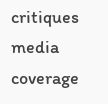critiques media coverage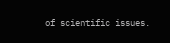of scientific issues.